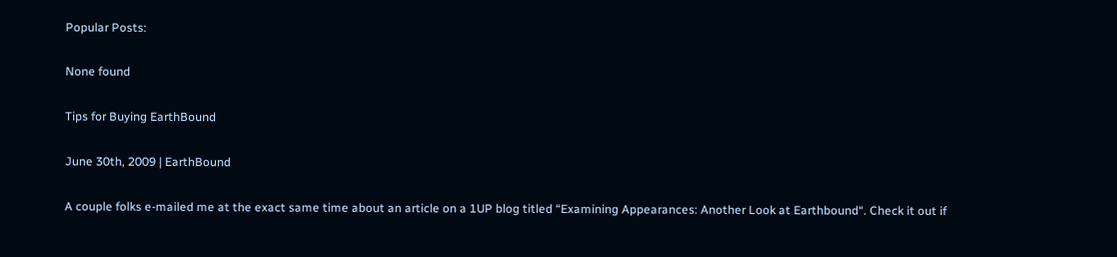Popular Posts:

None found

Tips for Buying EarthBound

June 30th, 2009 | EarthBound

A couple folks e-mailed me at the exact same time about an article on a 1UP blog titled “Examining Appearances: Another Look at Earthbound“. Check it out if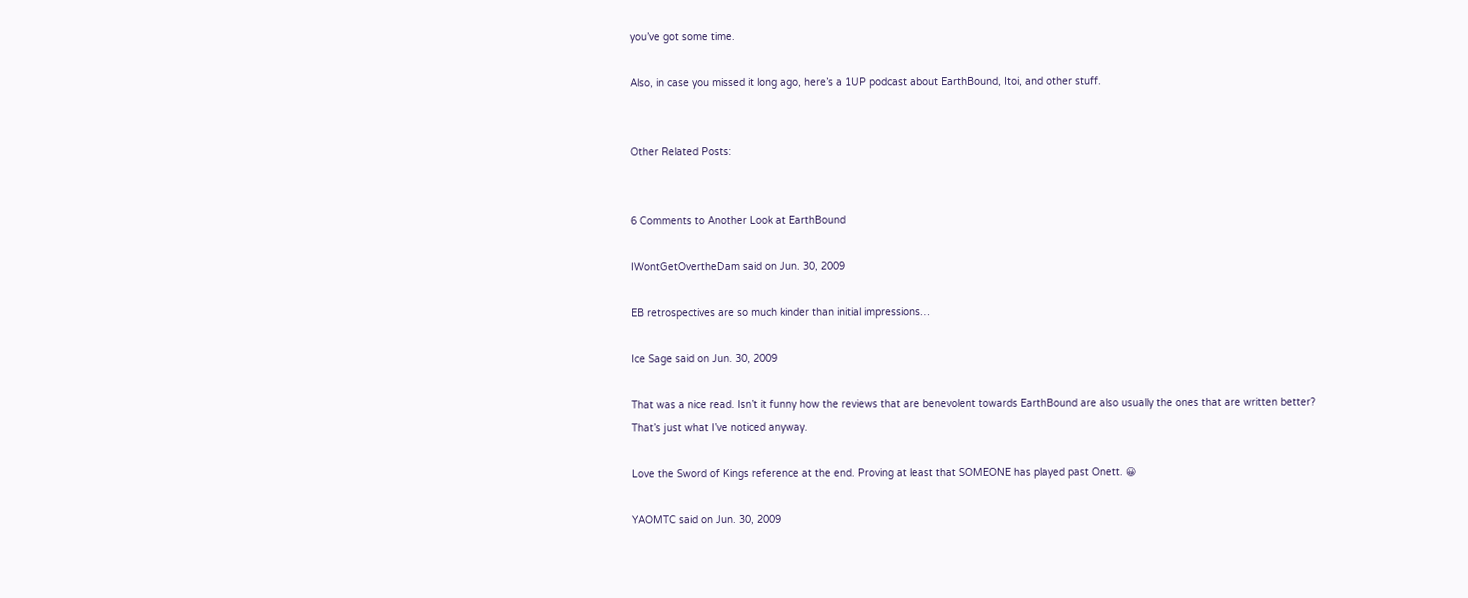you’ve got some time.

Also, in case you missed it long ago, here’s a 1UP podcast about EarthBound, Itoi, and other stuff.


Other Related Posts:


6 Comments to Another Look at EarthBound

IWontGetOvertheDam said on Jun. 30, 2009

EB retrospectives are so much kinder than initial impressions…

Ice Sage said on Jun. 30, 2009

That was a nice read. Isn’t it funny how the reviews that are benevolent towards EarthBound are also usually the ones that are written better? That’s just what I’ve noticed anyway.

Love the Sword of Kings reference at the end. Proving at least that SOMEONE has played past Onett. 😀

YAOMTC said on Jun. 30, 2009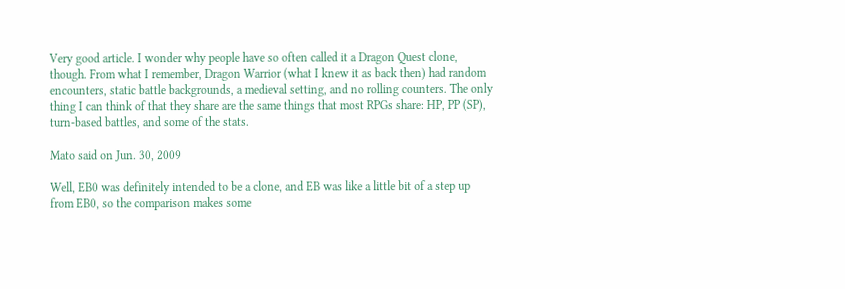Very good article. I wonder why people have so often called it a Dragon Quest clone, though. From what I remember, Dragon Warrior (what I knew it as back then) had random encounters, static battle backgrounds, a medieval setting, and no rolling counters. The only thing I can think of that they share are the same things that most RPGs share: HP, PP (SP), turn-based battles, and some of the stats.

Mato said on Jun. 30, 2009

Well, EB0 was definitely intended to be a clone, and EB was like a little bit of a step up from EB0, so the comparison makes some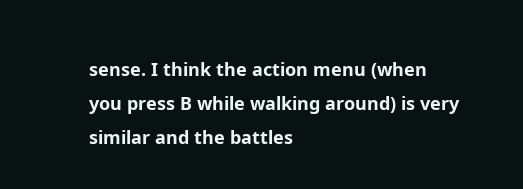sense. I think the action menu (when you press B while walking around) is very similar and the battles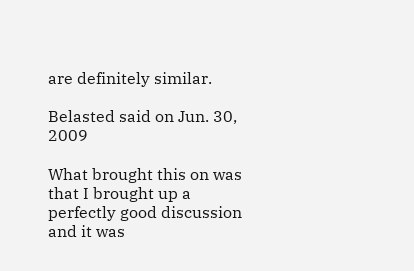are definitely similar.

Belasted said on Jun. 30, 2009

What brought this on was that I brought up a perfectly good discussion and it was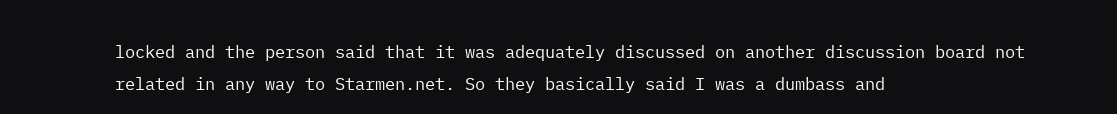locked and the person said that it was adequately discussed on another discussion board not related in any way to Starmen.net. So they basically said I was a dumbass and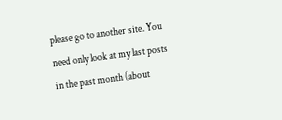please go to another site. You need only look at my last posts in the past month (about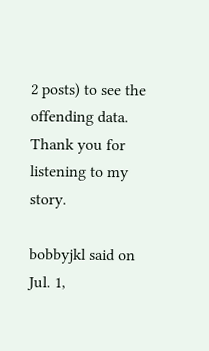2 posts) to see the offending data. Thank you for listening to my story.

bobbyjkl said on Jul. 1,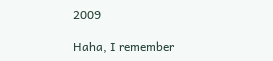2009

Haha, I remember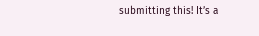submitting this! It’s a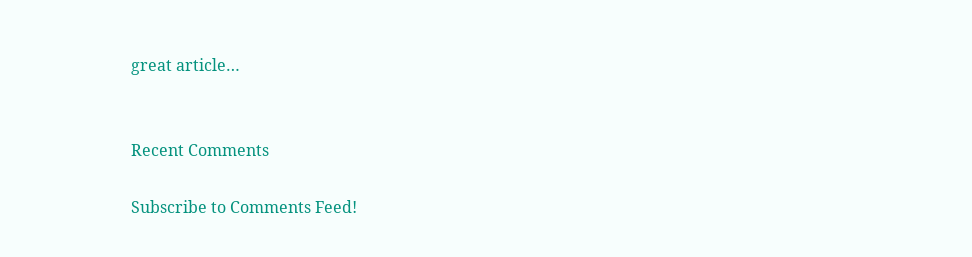great article…


Recent Comments

Subscribe to Comments Feed!